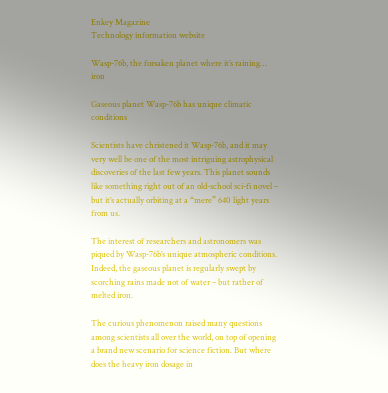Enkey Magazine
Technology information website

Wasp-76b, the forsaken planet where it’s raining… iron

Gaseous planet Wasp-76b has unique climatic conditions

Scientists have christened it Wasp-76b, and it may very well be one of the most intriguing astrophysical discoveries of the last few years. This planet sounds like something right out of an old-school sci-fi novel – but it’s actually orbiting at a “mere” 640 light years from us.

The interest of researchers and astronomers was piqued by Wasp-76b’s unique atmospheric conditions. Indeed, the gaseous planet is regularly swept by scorching rains made not of water – but rather of melted iron.

The curious phenomenon raised many questions among scientists all over the world, on top of opening a brand new scenario for science fiction. But where does the heavy iron dosage in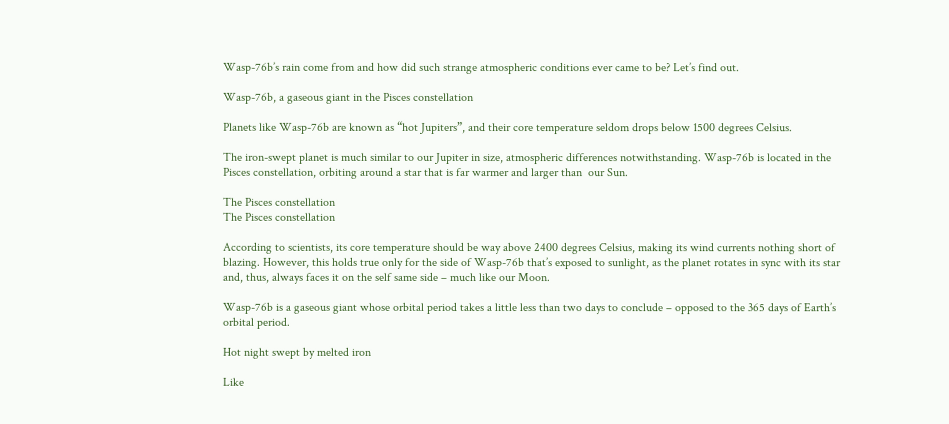Wasp-76b’s rain come from and how did such strange atmospheric conditions ever came to be? Let’s find out.

Wasp-76b, a gaseous giant in the Pisces constellation

Planets like Wasp-76b are known as “hot Jupiters”, and their core temperature seldom drops below 1500 degrees Celsius.

The iron-swept planet is much similar to our Jupiter in size, atmospheric differences notwithstanding. Wasp-76b is located in the Pisces constellation, orbiting around a star that is far warmer and larger than  our Sun.

The Pisces constellation
The Pisces constellation

According to scientists, its core temperature should be way above 2400 degrees Celsius, making its wind currents nothing short of blazing. However, this holds true only for the side of Wasp-76b that’s exposed to sunlight, as the planet rotates in sync with its star and, thus, always faces it on the self same side – much like our Moon.

Wasp-76b is a gaseous giant whose orbital period takes a little less than two days to conclude – opposed to the 365 days of Earth’s orbital period.

Hot night swept by melted iron

Like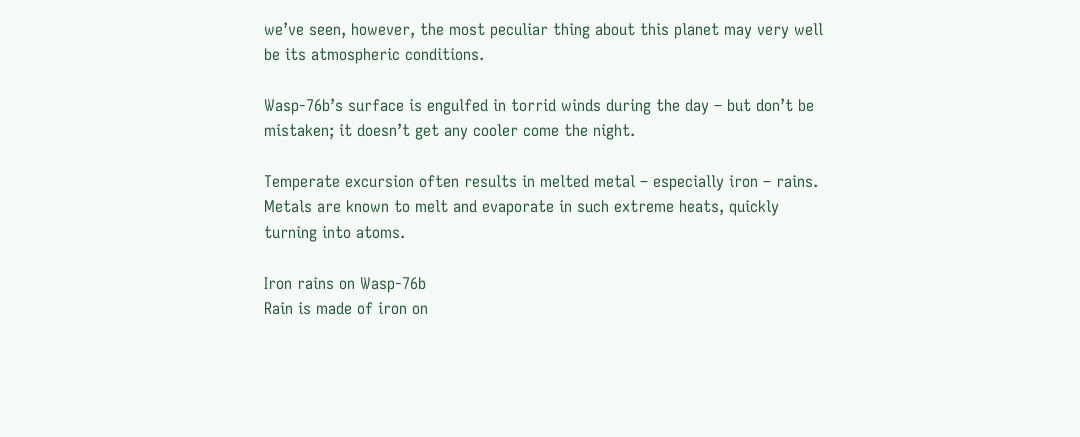we’ve seen, however, the most peculiar thing about this planet may very well be its atmospheric conditions.

Wasp-76b’s surface is engulfed in torrid winds during the day – but don’t be mistaken; it doesn’t get any cooler come the night.

Temperate excursion often results in melted metal – especially iron – rains. Metals are known to melt and evaporate in such extreme heats, quickly turning into atoms.

Iron rains on Wasp-76b
Rain is made of iron on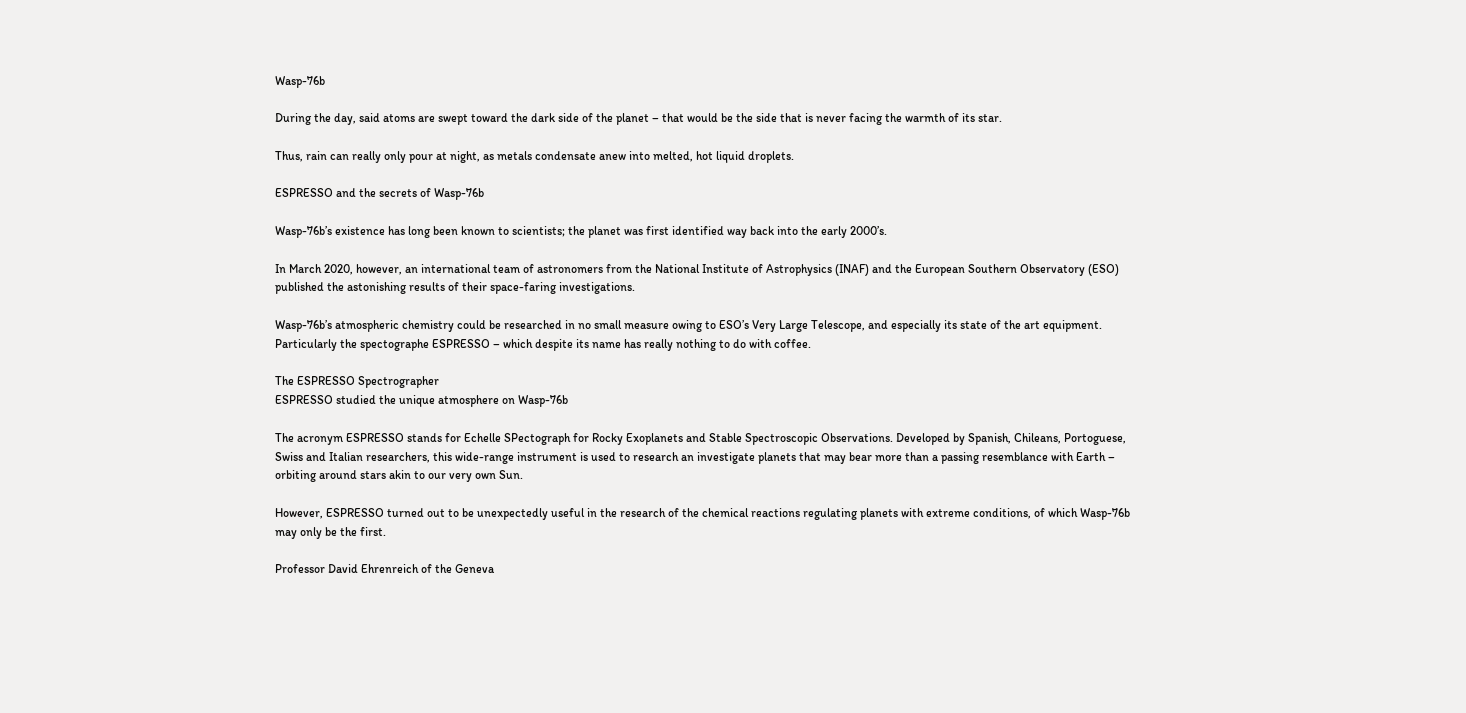Wasp-76b

During the day, said atoms are swept toward the dark side of the planet – that would be the side that is never facing the warmth of its star.

Thus, rain can really only pour at night, as metals condensate anew into melted, hot liquid droplets.

ESPRESSO and the secrets of Wasp-76b

Wasp-76b’s existence has long been known to scientists; the planet was first identified way back into the early 2000’s.

In March 2020, however, an international team of astronomers from the National Institute of Astrophysics (INAF) and the European Southern Observatory (ESO) published the astonishing results of their space-faring investigations.

Wasp-76b’s atmospheric chemistry could be researched in no small measure owing to ESO’s Very Large Telescope, and especially its state of the art equipment. Particularly the spectographe ESPRESSO – which despite its name has really nothing to do with coffee.

The ESPRESSO Spectrographer
ESPRESSO studied the unique atmosphere on Wasp-76b

The acronym ESPRESSO stands for Echelle SPectograph for Rocky Exoplanets and Stable Spectroscopic Observations. Developed by Spanish, Chileans, Portoguese, Swiss and Italian researchers, this wide-range instrument is used to research an investigate planets that may bear more than a passing resemblance with Earth – orbiting around stars akin to our very own Sun.

However, ESPRESSO turned out to be unexpectedly useful in the research of the chemical reactions regulating planets with extreme conditions, of which Wasp-76b may only be the first.

Professor David Ehrenreich of the Geneva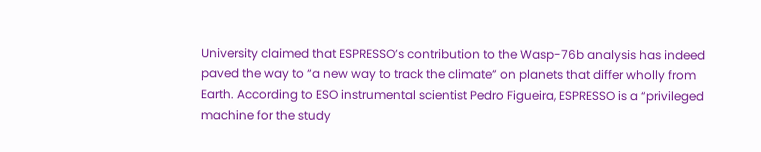University claimed that ESPRESSO’s contribution to the Wasp-76b analysis has indeed paved the way to “a new way to track the climate” on planets that differ wholly from Earth. According to ESO instrumental scientist Pedro Figueira, ESPRESSO is a “privileged machine for the study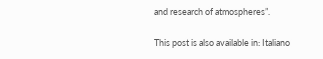and research of atmospheres”.

This post is also available in: Italiano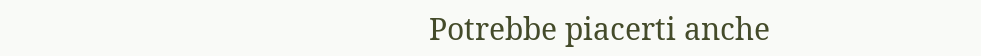Potrebbe piacerti anche